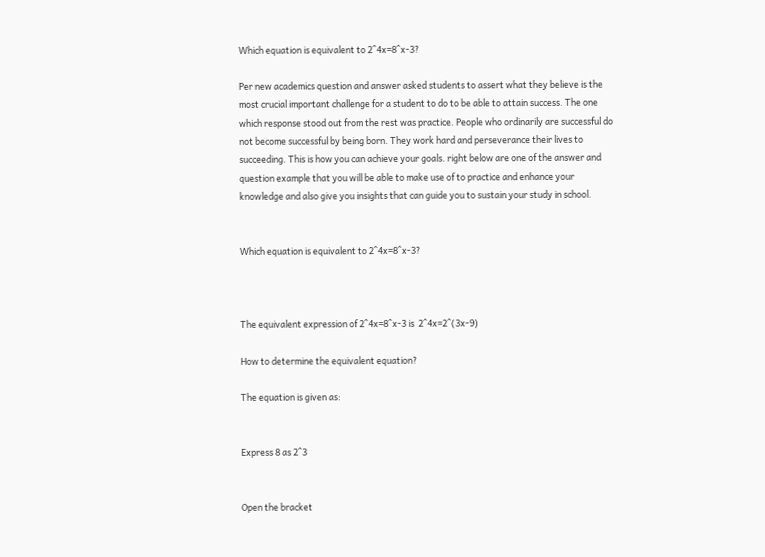Which equation is equivalent to 2^4x=8^x-3?

Per new academics question and answer asked students to assert what they believe is the most crucial important challenge for a student to do to be able to attain success. The one which response stood out from the rest was practice. People who ordinarily are successful do not become successful by being born. They work hard and perseverance their lives to succeeding. This is how you can achieve your goals. right below are one of the answer and question example that you will be able to make use of to practice and enhance your knowledge and also give you insights that can guide you to sustain your study in school.


Which equation is equivalent to 2^4x=8^x-3?



The equivalent expression of 2^4x=8^x-3 is  2^4x=2^(3x-9)

How to determine the equivalent equation?

The equation is given as:


Express 8 as 2^3


Open the bracket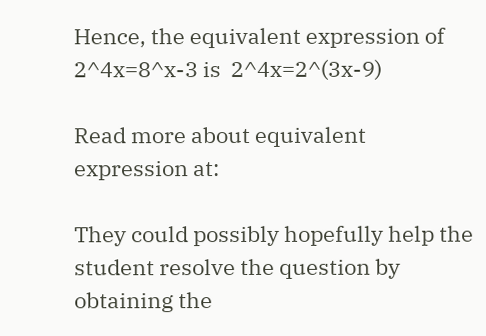Hence, the equivalent expression of 2^4x=8^x-3 is  2^4x=2^(3x-9)

Read more about equivalent expression at:

They could possibly hopefully help the student resolve the question by obtaining the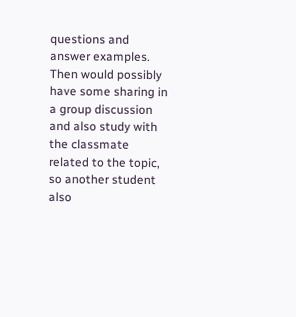questions and answer examples. Then would possibly have some sharing in a group discussion and also study with the classmate related to the topic, so another student also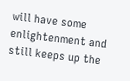will have some enlightenment and still keeps up the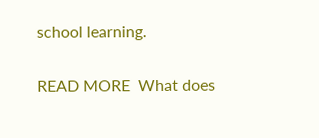school learning.

READ MORE  What does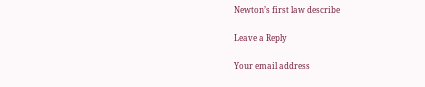Newton’s first law describe

Leave a Reply

Your email address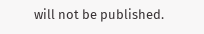will not be published.